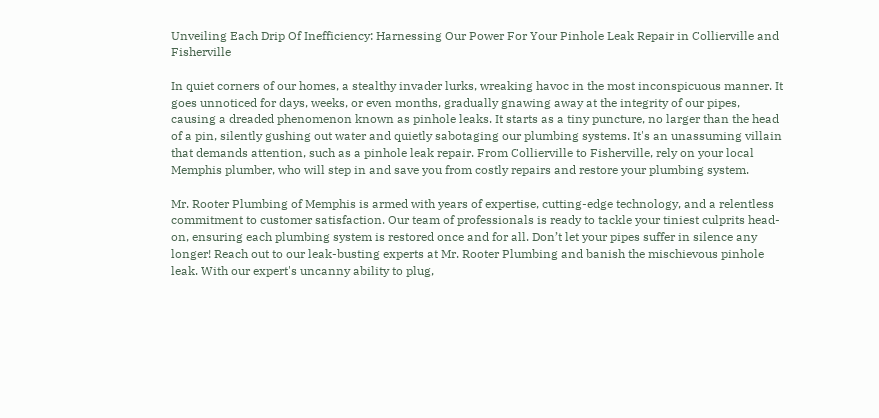Unveiling Each Drip Of Inefficiency: Harnessing Our Power For Your Pinhole Leak Repair in Collierville and Fisherville

In quiet corners of our homes, a stealthy invader lurks, wreaking havoc in the most inconspicuous manner. It goes unnoticed for days, weeks, or even months, gradually gnawing away at the integrity of our pipes, causing a dreaded phenomenon known as pinhole leaks. It starts as a tiny puncture, no larger than the head of a pin, silently gushing out water and quietly sabotaging our plumbing systems. It's an unassuming villain that demands attention, such as a pinhole leak repair. From Collierville to Fisherville, rely on your local Memphis plumber, who will step in and save you from costly repairs and restore your plumbing system.

Mr. Rooter Plumbing of Memphis is armed with years of expertise, cutting-edge technology, and a relentless commitment to customer satisfaction. Our team of professionals is ready to tackle your tiniest culprits head-on, ensuring each plumbing system is restored once and for all. Don’t let your pipes suffer in silence any longer! Reach out to our leak-busting experts at Mr. Rooter Plumbing and banish the mischievous pinhole leak. With our expert's uncanny ability to plug,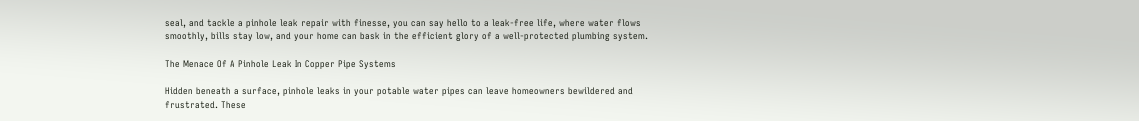seal, and tackle a pinhole leak repair with finesse, you can say hello to a leak-free life, where water flows smoothly, bills stay low, and your home can bask in the efficient glory of a well-protected plumbing system.

The Menace Of A Pinhole Leak In Copper Pipe Systems

Hidden beneath a surface, pinhole leaks in your potable water pipes can leave homeowners bewildered and frustrated. These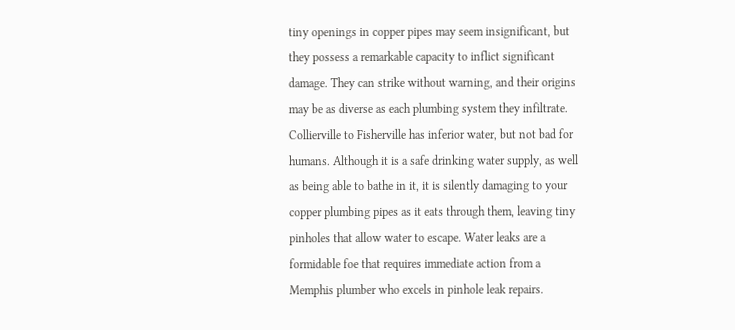tiny openings in copper pipes may seem insignificant, but they possess a remarkable capacity to inflict significant damage. They can strike without warning, and their origins may be as diverse as each plumbing system they infiltrate. Collierville to Fisherville has inferior water, but not bad for humans. Although it is a safe drinking water supply, as well as being able to bathe in it, it is silently damaging to your copper plumbing pipes as it eats through them, leaving tiny pinholes that allow water to escape. Water leaks are a formidable foe that requires immediate action from a Memphis plumber who excels in pinhole leak repairs.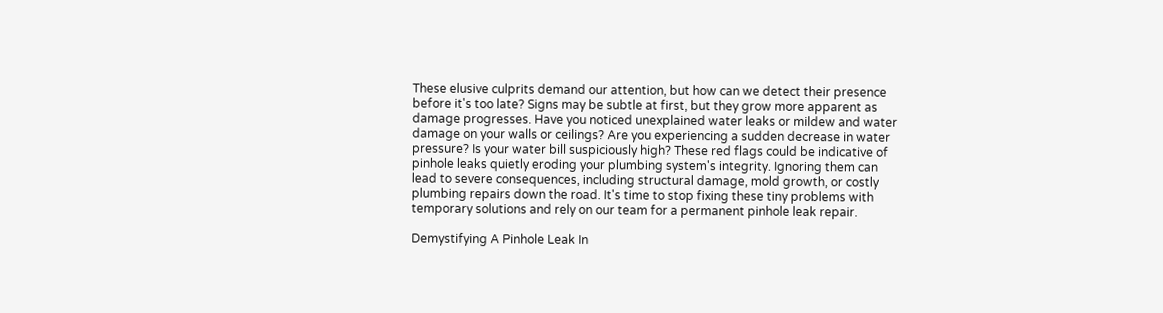These elusive culprits demand our attention, but how can we detect their presence before it's too late? Signs may be subtle at first, but they grow more apparent as damage progresses. Have you noticed unexplained water leaks or mildew and water damage on your walls or ceilings? Are you experiencing a sudden decrease in water pressure? Is your water bill suspiciously high? These red flags could be indicative of pinhole leaks quietly eroding your plumbing system's integrity. Ignoring them can lead to severe consequences, including structural damage, mold growth, or costly plumbing repairs down the road. It's time to stop fixing these tiny problems with temporary solutions and rely on our team for a permanent pinhole leak repair.

Demystifying A Pinhole Leak In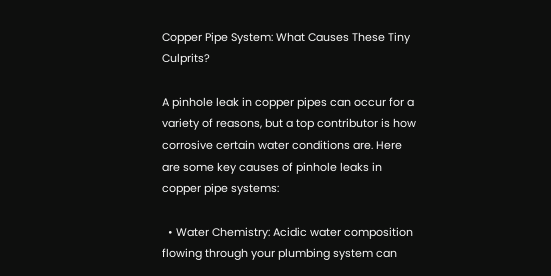Copper Pipe System: What Causes These Tiny Culprits?

A pinhole leak in copper pipes can occur for a variety of reasons, but a top contributor is how corrosive certain water conditions are. Here are some key causes of pinhole leaks in copper pipe systems:

  • Water Chemistry: Acidic water composition flowing through your plumbing system can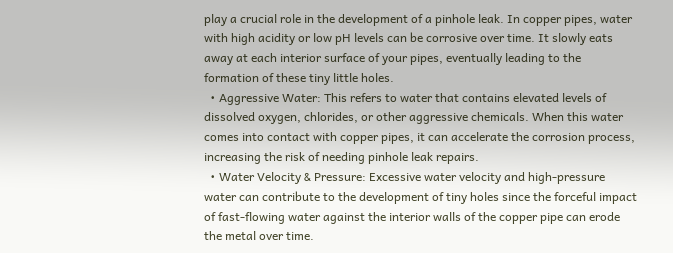play a crucial role in the development of a pinhole leak. In copper pipes, water with high acidity or low pH levels can be corrosive over time. It slowly eats away at each interior surface of your pipes, eventually leading to the formation of these tiny little holes.
  • Aggressive Water: This refers to water that contains elevated levels of dissolved oxygen, chlorides, or other aggressive chemicals. When this water comes into contact with copper pipes, it can accelerate the corrosion process, increasing the risk of needing pinhole leak repairs.
  • Water Velocity & Pressure: Excessive water velocity and high-pressure water can contribute to the development of tiny holes since the forceful impact of fast-flowing water against the interior walls of the copper pipe can erode the metal over time.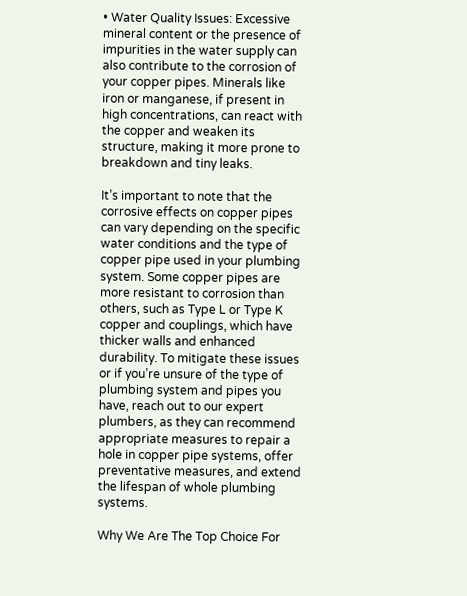• Water Quality Issues: Excessive mineral content or the presence of impurities in the water supply can also contribute to the corrosion of your copper pipes. Minerals like iron or manganese, if present in high concentrations, can react with the copper and weaken its structure, making it more prone to breakdown and tiny leaks.

It’s important to note that the corrosive effects on copper pipes can vary depending on the specific water conditions and the type of copper pipe used in your plumbing system. Some copper pipes are more resistant to corrosion than others, such as Type L or Type K copper and couplings, which have thicker walls and enhanced durability. To mitigate these issues or if you’re unsure of the type of plumbing system and pipes you have, reach out to our expert plumbers, as they can recommend appropriate measures to repair a hole in copper pipe systems, offer preventative measures, and extend the lifespan of whole plumbing systems.

Why We Are The Top Choice For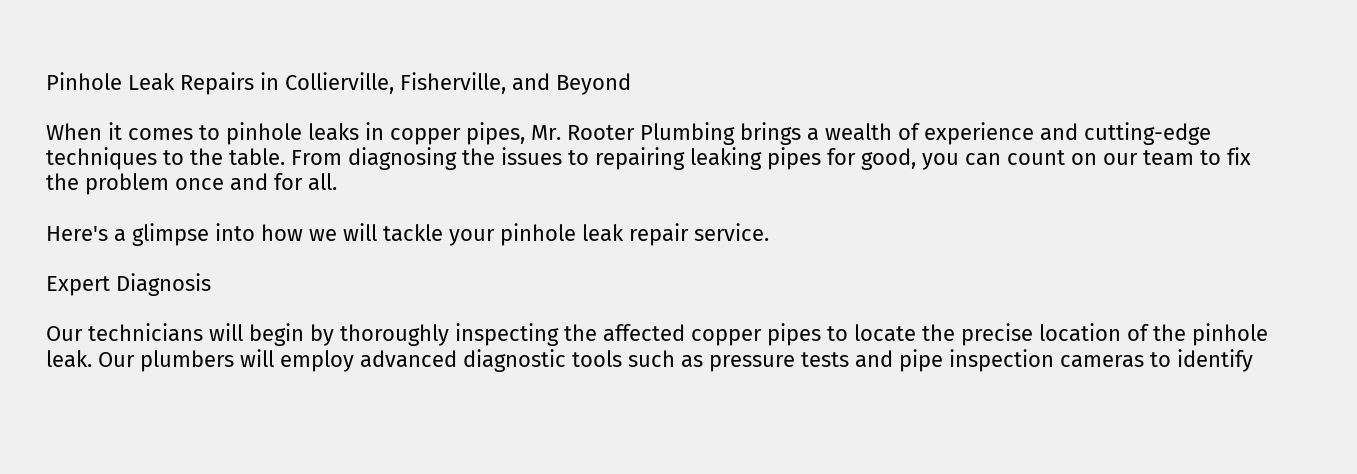Pinhole Leak Repairs in Collierville, Fisherville, and Beyond

When it comes to pinhole leaks in copper pipes, Mr. Rooter Plumbing brings a wealth of experience and cutting-edge techniques to the table. From diagnosing the issues to repairing leaking pipes for good, you can count on our team to fix the problem once and for all.

Here's a glimpse into how we will tackle your pinhole leak repair service.

Expert Diagnosis

Our technicians will begin by thoroughly inspecting the affected copper pipes to locate the precise location of the pinhole leak. Our plumbers will employ advanced diagnostic tools such as pressure tests and pipe inspection cameras to identify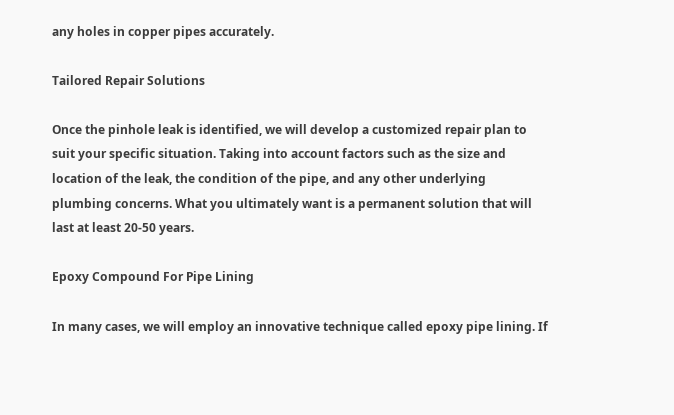any holes in copper pipes accurately.

Tailored Repair Solutions

Once the pinhole leak is identified, we will develop a customized repair plan to suit your specific situation. Taking into account factors such as the size and location of the leak, the condition of the pipe, and any other underlying plumbing concerns. What you ultimately want is a permanent solution that will last at least 20-50 years.

Epoxy Compound For Pipe Lining

In many cases, we will employ an innovative technique called epoxy pipe lining. If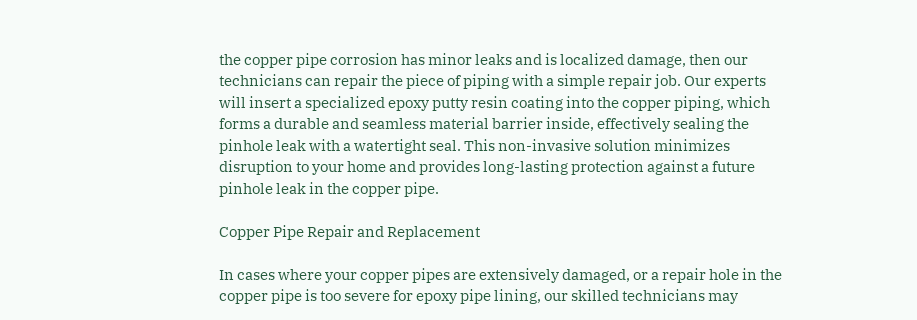the copper pipe corrosion has minor leaks and is localized damage, then our technicians can repair the piece of piping with a simple repair job. Our experts will insert a specialized epoxy putty resin coating into the copper piping, which forms a durable and seamless material barrier inside, effectively sealing the pinhole leak with a watertight seal. This non-invasive solution minimizes disruption to your home and provides long-lasting protection against a future pinhole leak in the copper pipe.

Copper Pipe Repair and Replacement

In cases where your copper pipes are extensively damaged, or a repair hole in the copper pipe is too severe for epoxy pipe lining, our skilled technicians may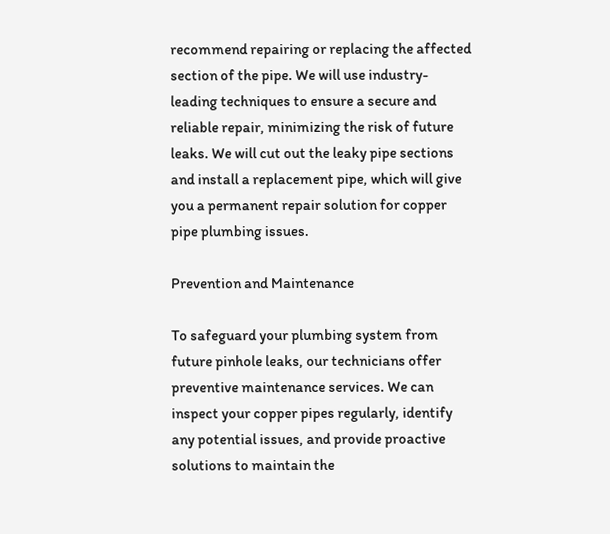recommend repairing or replacing the affected section of the pipe. We will use industry-leading techniques to ensure a secure and reliable repair, minimizing the risk of future leaks. We will cut out the leaky pipe sections and install a replacement pipe, which will give you a permanent repair solution for copper pipe plumbing issues.

Prevention and Maintenance

To safeguard your plumbing system from future pinhole leaks, our technicians offer preventive maintenance services. We can inspect your copper pipes regularly, identify any potential issues, and provide proactive solutions to maintain the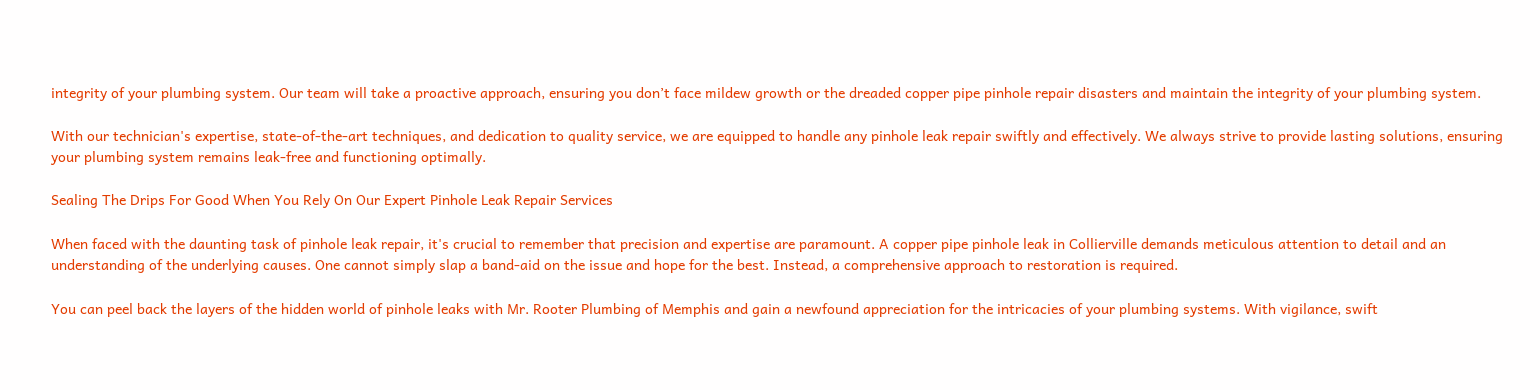integrity of your plumbing system. Our team will take a proactive approach, ensuring you don’t face mildew growth or the dreaded copper pipe pinhole repair disasters and maintain the integrity of your plumbing system.

With our technician's expertise, state-of-the-art techniques, and dedication to quality service, we are equipped to handle any pinhole leak repair swiftly and effectively. We always strive to provide lasting solutions, ensuring your plumbing system remains leak-free and functioning optimally.

Sealing The Drips For Good When You Rely On Our Expert Pinhole Leak Repair Services

When faced with the daunting task of pinhole leak repair, it's crucial to remember that precision and expertise are paramount. A copper pipe pinhole leak in Collierville demands meticulous attention to detail and an understanding of the underlying causes. One cannot simply slap a band-aid on the issue and hope for the best. Instead, a comprehensive approach to restoration is required.

You can peel back the layers of the hidden world of pinhole leaks with Mr. Rooter Plumbing of Memphis and gain a newfound appreciation for the intricacies of your plumbing systems. With vigilance, swift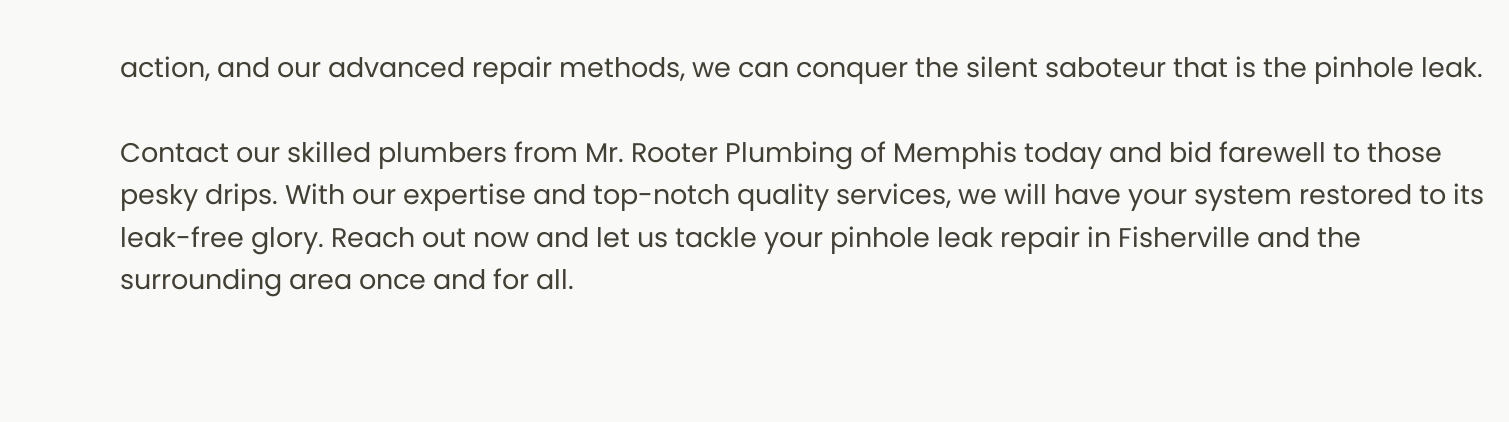action, and our advanced repair methods, we can conquer the silent saboteur that is the pinhole leak.

Contact our skilled plumbers from Mr. Rooter Plumbing of Memphis today and bid farewell to those pesky drips. With our expertise and top-notch quality services, we will have your system restored to its leak-free glory. Reach out now and let us tackle your pinhole leak repair in Fisherville and the surrounding area once and for all.